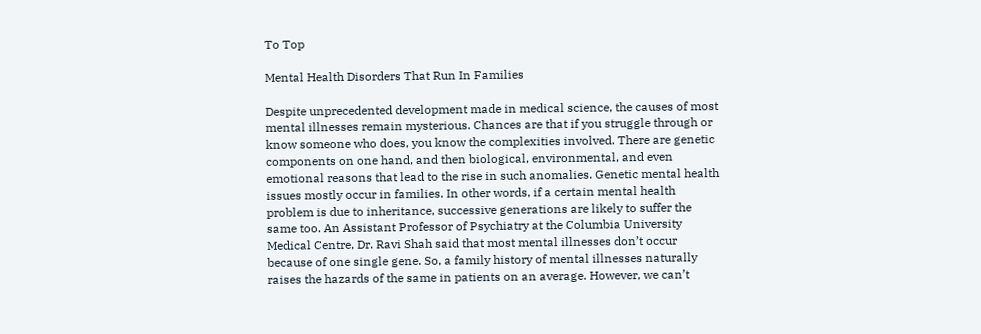To Top

Mental Health Disorders That Run In Families

Despite unprecedented development made in medical science, the causes of most mental illnesses remain mysterious. Chances are that if you struggle through or know someone who does, you know the complexities involved. There are genetic components on one hand, and then biological, environmental, and even emotional reasons that lead to the rise in such anomalies. Genetic mental health issues mostly occur in families. In other words, if a certain mental health problem is due to inheritance, successive generations are likely to suffer the same too. An Assistant Professor of Psychiatry at the Columbia University Medical Centre, Dr. Ravi Shah said that most mental illnesses don’t occur because of one single gene. So, a family history of mental illnesses naturally raises the hazards of the same in patients on an average. However, we can’t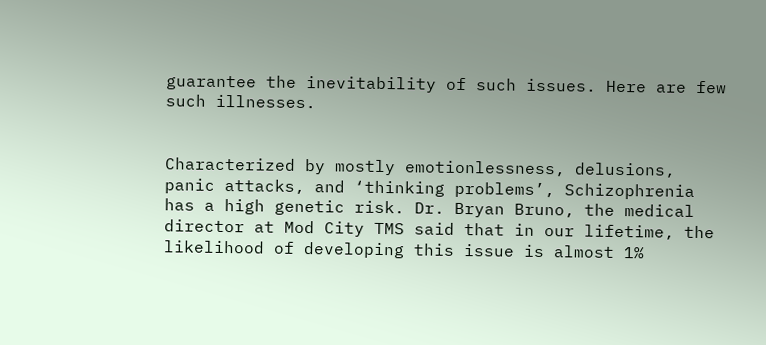guarantee the inevitability of such issues. Here are few such illnesses.


Characterized by mostly emotionlessness, delusions, panic attacks, and ‘thinking problems’, Schizophrenia has a high genetic risk. Dr. Bryan Bruno, the medical director at Mod City TMS said that in our lifetime, the likelihood of developing this issue is almost 1%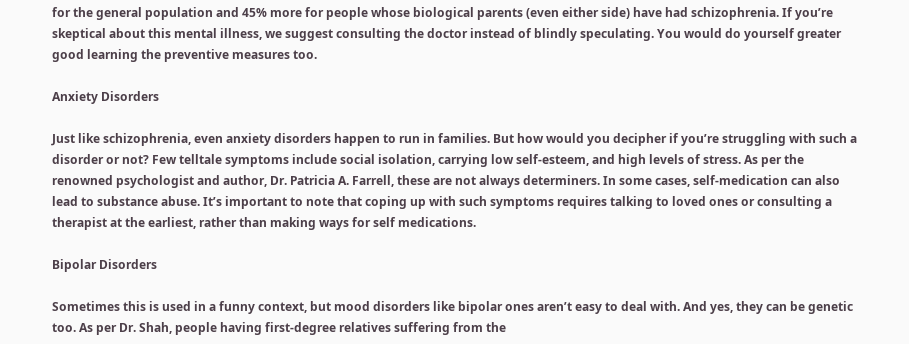for the general population and 45% more for people whose biological parents (even either side) have had schizophrenia. If you’re skeptical about this mental illness, we suggest consulting the doctor instead of blindly speculating. You would do yourself greater good learning the preventive measures too.

Anxiety Disorders

Just like schizophrenia, even anxiety disorders happen to run in families. But how would you decipher if you’re struggling with such a disorder or not? Few telltale symptoms include social isolation, carrying low self-esteem, and high levels of stress. As per the renowned psychologist and author, Dr. Patricia A. Farrell, these are not always determiners. In some cases, self-medication can also lead to substance abuse. It’s important to note that coping up with such symptoms requires talking to loved ones or consulting a therapist at the earliest, rather than making ways for self medications.

Bipolar Disorders

Sometimes this is used in a funny context, but mood disorders like bipolar ones aren’t easy to deal with. And yes, they can be genetic too. As per Dr. Shah, people having first-degree relatives suffering from the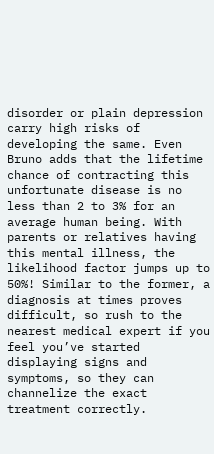disorder or plain depression carry high risks of developing the same. Even Bruno adds that the lifetime chance of contracting this unfortunate disease is no less than 2 to 3% for an average human being. With parents or relatives having this mental illness, the likelihood factor jumps up to 50%! Similar to the former, a diagnosis at times proves difficult, so rush to the nearest medical expert if you feel you’ve started displaying signs and symptoms, so they can channelize the exact treatment correctly.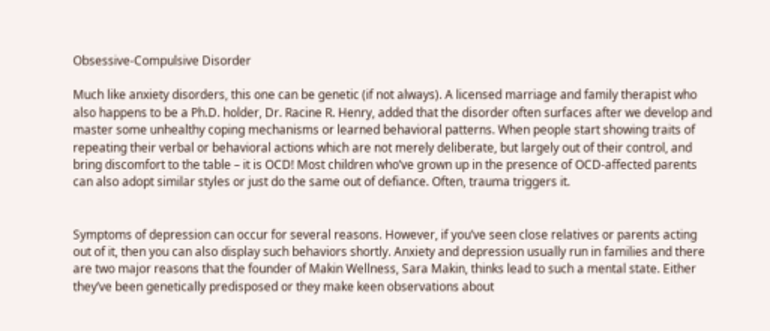Obsessive-Compulsive Disorder

Much like anxiety disorders, this one can be genetic (if not always). A licensed marriage and family therapist who also happens to be a Ph.D. holder, Dr. Racine R. Henry, added that the disorder often surfaces after we develop and master some unhealthy coping mechanisms or learned behavioral patterns. When people start showing traits of repeating their verbal or behavioral actions which are not merely deliberate, but largely out of their control, and bring discomfort to the table – it is OCD! Most children who’ve grown up in the presence of OCD-affected parents can also adopt similar styles or just do the same out of defiance. Often, trauma triggers it.


Symptoms of depression can occur for several reasons. However, if you’ve seen close relatives or parents acting out of it, then you can also display such behaviors shortly. Anxiety and depression usually run in families and there are two major reasons that the founder of Makin Wellness, Sara Makin, thinks lead to such a mental state. Either they’ve been genetically predisposed or they make keen observations about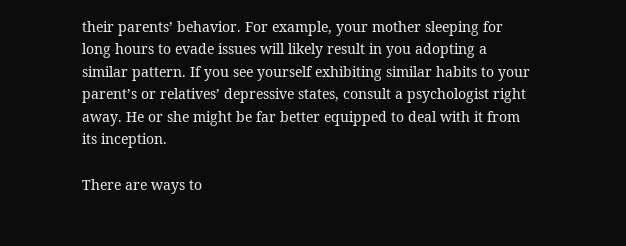their parents’ behavior. For example, your mother sleeping for long hours to evade issues will likely result in you adopting a similar pattern. If you see yourself exhibiting similar habits to your parent’s or relatives’ depressive states, consult a psychologist right away. He or she might be far better equipped to deal with it from its inception.

There are ways to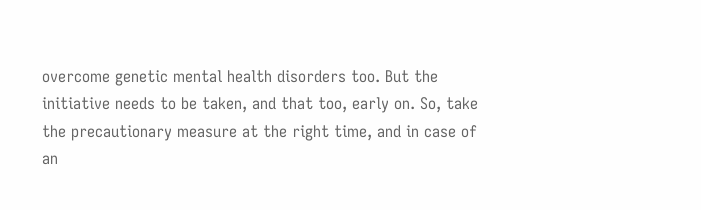overcome genetic mental health disorders too. But the initiative needs to be taken, and that too, early on. So, take the precautionary measure at the right time, and in case of an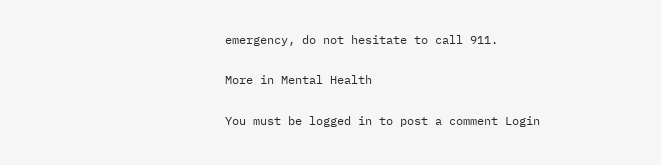emergency, do not hesitate to call 911.

More in Mental Health

You must be logged in to post a comment Login